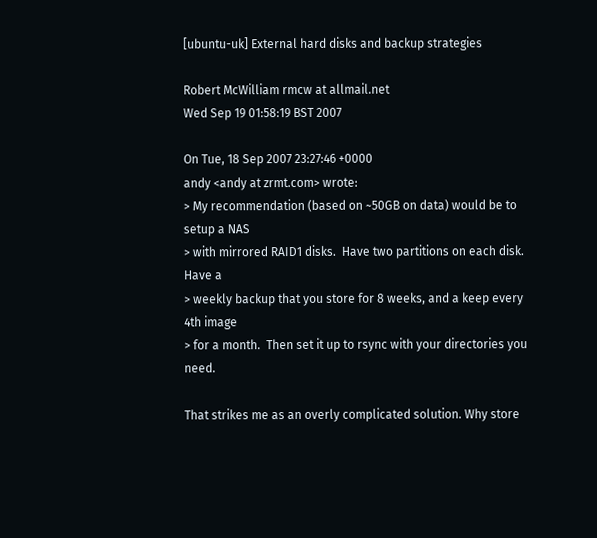[ubuntu-uk] External hard disks and backup strategies

Robert McWilliam rmcw at allmail.net
Wed Sep 19 01:58:19 BST 2007

On Tue, 18 Sep 2007 23:27:46 +0000
andy <andy at zrmt.com> wrote:
> My recommendation (based on ~50GB on data) would be to setup a NAS
> with mirrored RAID1 disks.  Have two partitions on each disk.  Have a
> weekly backup that you store for 8 weeks, and a keep every 4th image
> for a month.  Then set it up to rsync with your directories you need.

That strikes me as an overly complicated solution. Why store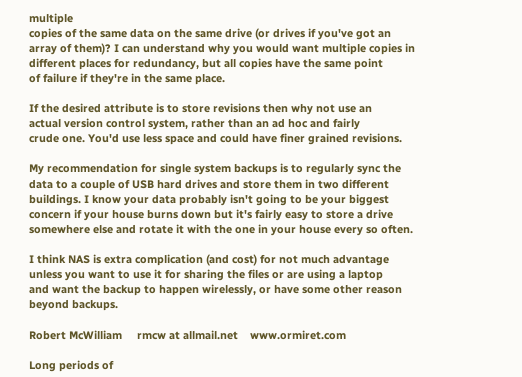multiple
copies of the same data on the same drive (or drives if you've got an
array of them)? I can understand why you would want multiple copies in
different places for redundancy, but all copies have the same point
of failure if they're in the same place.

If the desired attribute is to store revisions then why not use an
actual version control system, rather than an ad hoc and fairly
crude one. You'd use less space and could have finer grained revisions.

My recommendation for single system backups is to regularly sync the
data to a couple of USB hard drives and store them in two different
buildings. I know your data probably isn't going to be your biggest
concern if your house burns down but it's fairly easy to store a drive
somewhere else and rotate it with the one in your house every so often.

I think NAS is extra complication (and cost) for not much advantage
unless you want to use it for sharing the files or are using a laptop
and want the backup to happen wirelessly, or have some other reason
beyond backups.

Robert McWilliam     rmcw at allmail.net    www.ormiret.com

Long periods of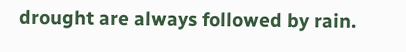drought are always followed by rain.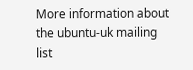More information about the ubuntu-uk mailing list